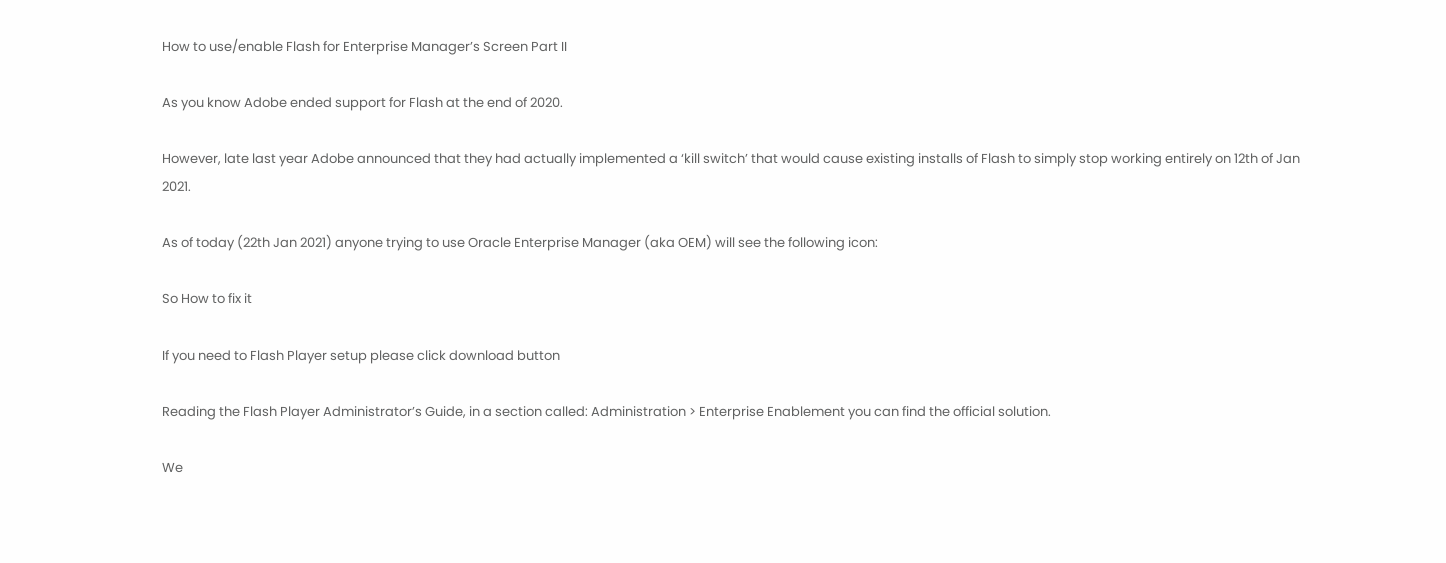How to use/enable Flash for Enterprise Manager’s Screen Part II

As you know Adobe ended support for Flash at the end of 2020.

However, late last year Adobe announced that they had actually implemented a ‘kill switch’ that would cause existing installs of Flash to simply stop working entirely on 12th of Jan 2021.

As of today (22th Jan 2021) anyone trying to use Oracle Enterprise Manager (aka OEM) will see the following icon:

So How to fix it

If you need to Flash Player setup please click download button

Reading the Flash Player Administrator’s Guide, in a section called: Administration > Enterprise Enablement you can find the official solution.

We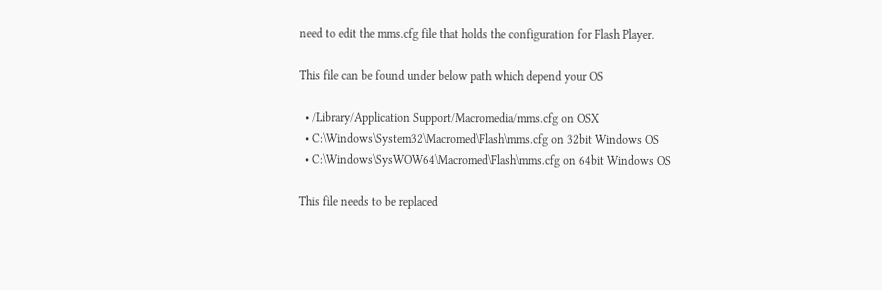need to edit the mms.cfg file that holds the configuration for Flash Player.

This file can be found under below path which depend your OS

  • /Library/Application Support/Macromedia/mms.cfg on OSX
  • C:\Windows\System32\Macromed\Flash\mms.cfg on 32bit Windows OS
  • C:\Windows\SysWOW64\Macromed\Flash\mms.cfg on 64bit Windows OS

This file needs to be replaced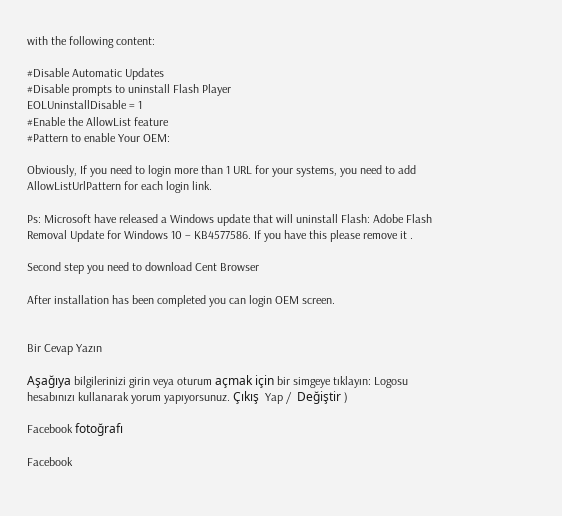with the following content:

#Disable Automatic Updates
#Disable prompts to uninstall Flash Player
EOLUninstallDisable = 1
#Enable the AllowList feature
#Pattern to enable Your OEM:

Obviously, If you need to login more than 1 URL for your systems, you need to add AllowListUrlPattern for each login link.

Ps: Microsoft have released a Windows update that will uninstall Flash: Adobe Flash Removal Update for Windows 10 – KB4577586. If you have this please remove it .

Second step you need to download Cent Browser

After installation has been completed you can login OEM screen.


Bir Cevap Yazın

Aşağıya bilgilerinizi girin veya oturum açmak için bir simgeye tıklayın: Logosu hesabınızı kullanarak yorum yapıyorsunuz. Çıkış  Yap /  Değiştir )

Facebook fotoğrafı

Facebook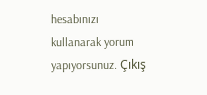hesabınızı kullanarak yorum yapıyorsunuz. Çıkış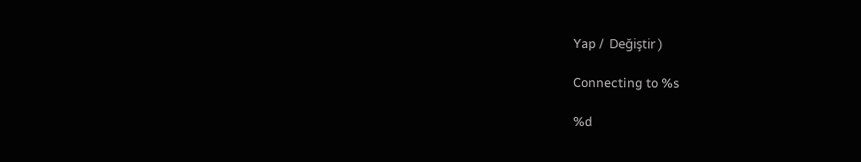Yap /  Değiştir )

Connecting to %s

%d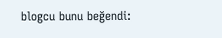blogcu bunu beğendi: